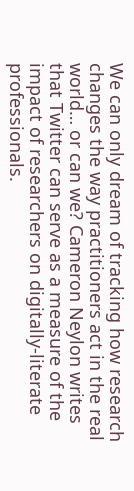We can only dream of tracking how research changes the way practitioners act in the real world… or can we? Cameron Neylon writes that Twitter can serve as a measure of the impact of researchers on digitally-literate professionals.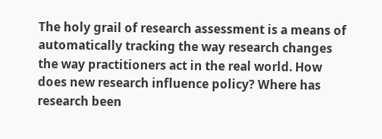The holy grail of research assessment is a means of automatically tracking the way research changes the way practitioners act in the real world. How does new research influence policy? Where has research been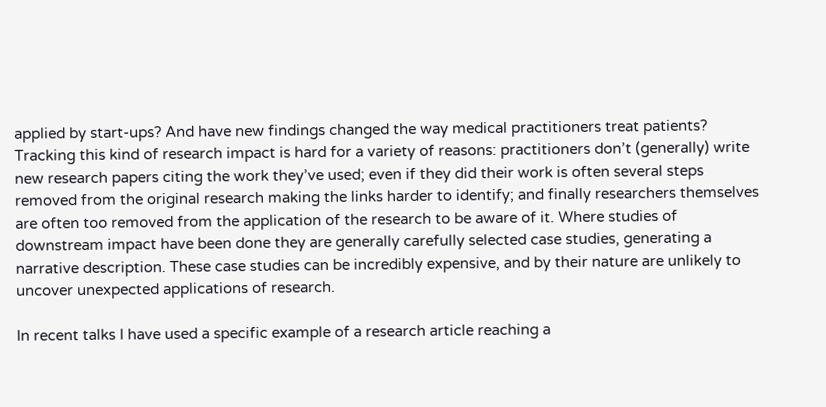applied by start-ups? And have new findings changed the way medical practitioners treat patients? Tracking this kind of research impact is hard for a variety of reasons: practitioners don’t (generally) write new research papers citing the work they’ve used; even if they did their work is often several steps removed from the original research making the links harder to identify; and finally researchers themselves are often too removed from the application of the research to be aware of it. Where studies of downstream impact have been done they are generally carefully selected case studies, generating a narrative description. These case studies can be incredibly expensive, and by their nature are unlikely to uncover unexpected applications of research.

In recent talks I have used a specific example of a research article reaching a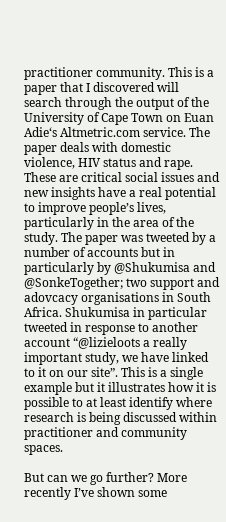practitioner community. This is a paper that I discovered will search through the output of the University of Cape Town on Euan Adie‘s Altmetric.com service. The paper deals with domestic violence, HIV status and rape. These are critical social issues and new insights have a real potential to improve people’s lives, particularly in the area of the study. The paper was tweeted by a number of accounts but in particularly by @Shukumisa and @SonkeTogether; two support and adovcacy organisations in South Africa. Shukumisa in particular tweeted in response to another account “@lizieloots a really important study, we have linked to it on our site”. This is a single example but it illustrates how it is possible to at least identify where research is being discussed within practitioner and community spaces.

But can we go further? More recently I’ve shown some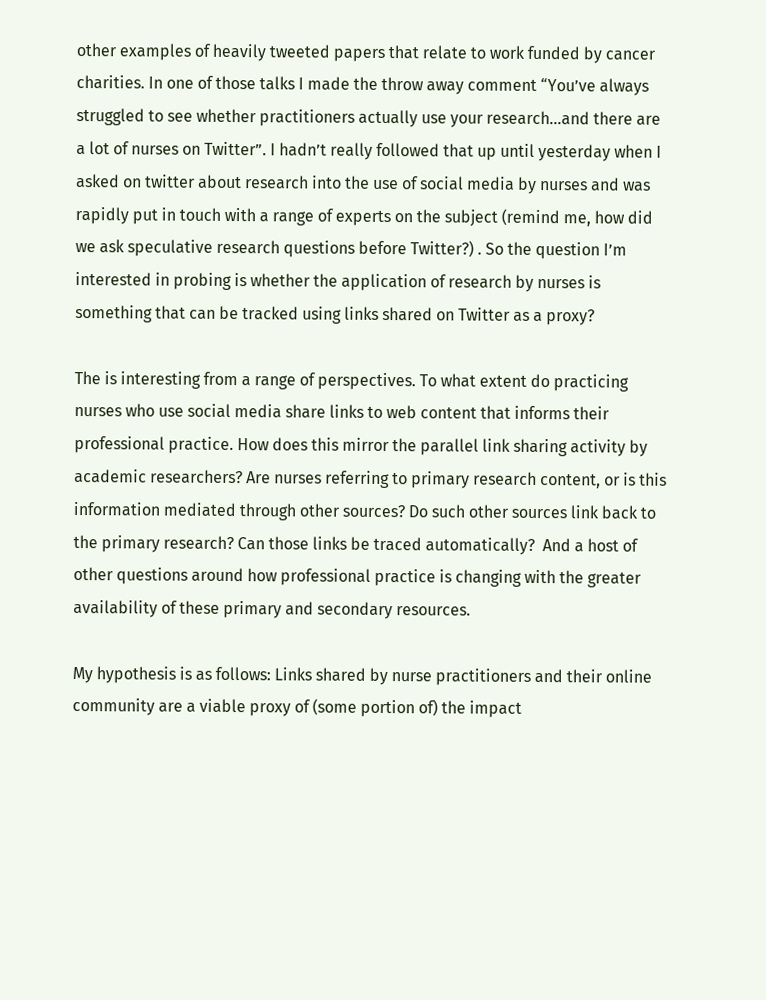other examples of heavily tweeted papers that relate to work funded by cancer charities. In one of those talks I made the throw away comment “You’ve always struggled to see whether practitioners actually use your research…and there are a lot of nurses on Twitter”. I hadn’t really followed that up until yesterday when I asked on twitter about research into the use of social media by nurses and was rapidly put in touch with a range of experts on the subject (remind me, how did we ask speculative research questions before Twitter?) . So the question I’m interested in probing is whether the application of research by nurses is something that can be tracked using links shared on Twitter as a proxy?

The is interesting from a range of perspectives. To what extent do practicing nurses who use social media share links to web content that informs their professional practice. How does this mirror the parallel link sharing activity by academic researchers? Are nurses referring to primary research content, or is this information mediated through other sources? Do such other sources link back to the primary research? Can those links be traced automatically?  And a host of other questions around how professional practice is changing with the greater availability of these primary and secondary resources.

My hypothesis is as follows: Links shared by nurse practitioners and their online community are a viable proxy of (some portion of) the impact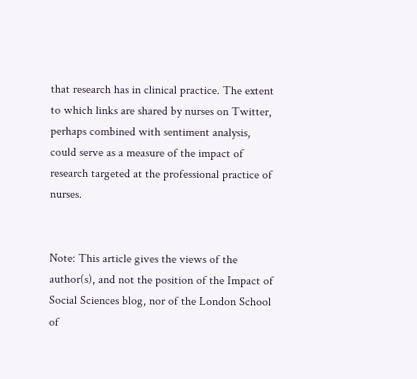that research has in clinical practice. The extent to which links are shared by nurses on Twitter, perhaps combined with sentiment analysis,  could serve as a measure of the impact of research targeted at the professional practice of nurses.


Note: This article gives the views of the author(s), and not the position of the Impact of Social Sciences blog, nor of the London School of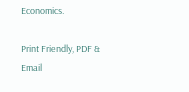Economics.

Print Friendly, PDF & Email